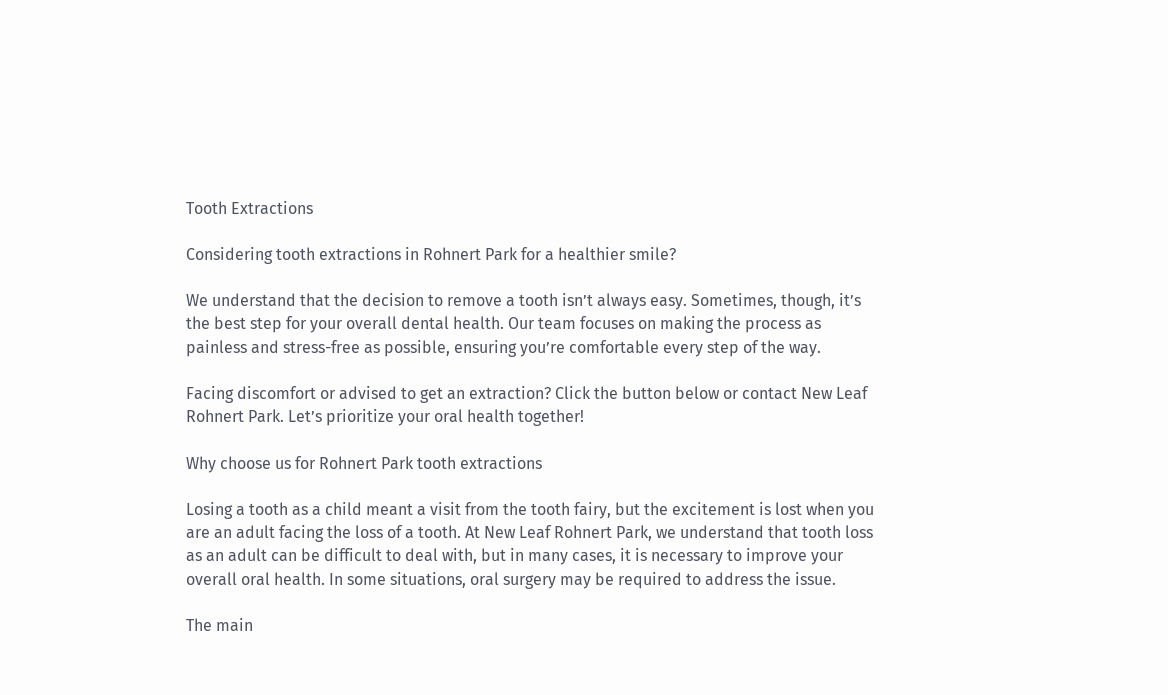Tooth Extractions

Considering tooth extractions in Rohnert Park for a healthier smile?

We understand that the decision to remove a tooth isn’t always easy. Sometimes, though, it’s the best step for your overall dental health. Our team focuses on making the process as painless and stress-free as possible, ensuring you’re comfortable every step of the way.

Facing discomfort or advised to get an extraction? Click the button below or contact New Leaf Rohnert Park. Let’s prioritize your oral health together!

Why choose us for Rohnert Park tooth extractions

Losing a tooth as a child meant a visit from the tooth fairy, but the excitement is lost when you are an adult facing the loss of a tooth. At New Leaf Rohnert Park, we understand that tooth loss as an adult can be difficult to deal with, but in many cases, it is necessary to improve your overall oral health. In some situations, oral surgery may be required to address the issue.

The main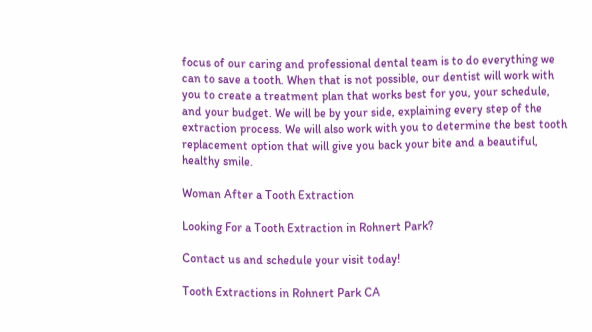focus of our caring and professional dental team is to do everything we can to save a tooth. When that is not possible, our dentist will work with you to create a treatment plan that works best for you, your schedule, and your budget. We will be by your side, explaining every step of the extraction process. We will also work with you to determine the best tooth replacement option that will give you back your bite and a beautiful, healthy smile.

Woman After a Tooth Extraction

Looking For a Tooth Extraction in Rohnert Park?

Contact us and schedule your visit today!

Tooth Extractions in Rohnert Park CA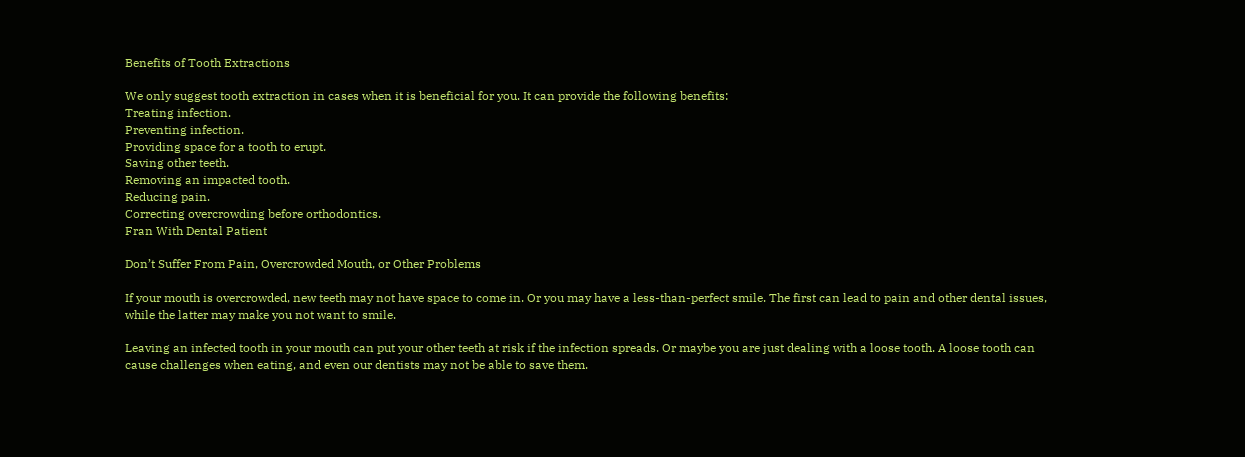Benefits of Tooth Extractions

We only suggest tooth extraction in cases when it is beneficial for you. It can provide the following benefits:
Treating infection.
Preventing infection.
Providing space for a tooth to erupt.
Saving other teeth.
Removing an impacted tooth.
Reducing pain.
Correcting overcrowding before orthodontics.
Fran With Dental Patient

Don’t Suffer From Pain, Overcrowded Mouth, or Other Problems

If your mouth is overcrowded, new teeth may not have space to come in. Or you may have a less-than-perfect smile. The first can lead to pain and other dental issues, while the latter may make you not want to smile.

Leaving an infected tooth in your mouth can put your other teeth at risk if the infection spreads. Or maybe you are just dealing with a loose tooth. A loose tooth can cause challenges when eating, and even our dentists may not be able to save them.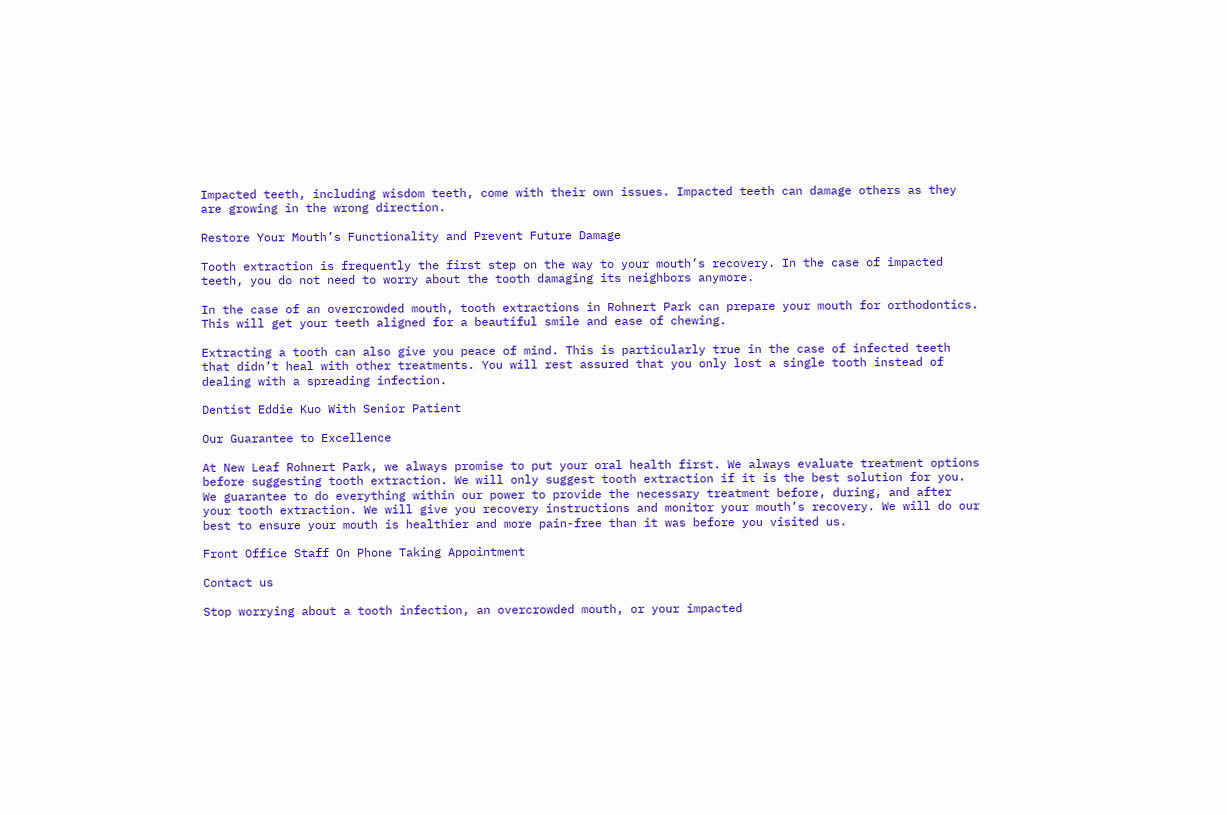Impacted teeth, including wisdom teeth, come with their own issues. Impacted teeth can damage others as they are growing in the wrong direction.

Restore Your Mouth’s Functionality and Prevent Future Damage

Tooth extraction is frequently the first step on the way to your mouth’s recovery. In the case of impacted teeth, you do not need to worry about the tooth damaging its neighbors anymore.

In the case of an overcrowded mouth, tooth extractions in Rohnert Park can prepare your mouth for orthodontics. This will get your teeth aligned for a beautiful smile and ease of chewing.

Extracting a tooth can also give you peace of mind. This is particularly true in the case of infected teeth that didn’t heal with other treatments. You will rest assured that you only lost a single tooth instead of dealing with a spreading infection.

Dentist Eddie Kuo With Senior Patient

Our Guarantee to Excellence

At New Leaf Rohnert Park, we always promise to put your oral health first. We always evaluate treatment options before suggesting tooth extraction. We will only suggest tooth extraction if it is the best solution for you. We guarantee to do everything within our power to provide the necessary treatment before, during, and after your tooth extraction. We will give you recovery instructions and monitor your mouth’s recovery. We will do our best to ensure your mouth is healthier and more pain-free than it was before you visited us.

Front Office Staff On Phone Taking Appointment

Contact us

Stop worrying about a tooth infection, an overcrowded mouth, or your impacted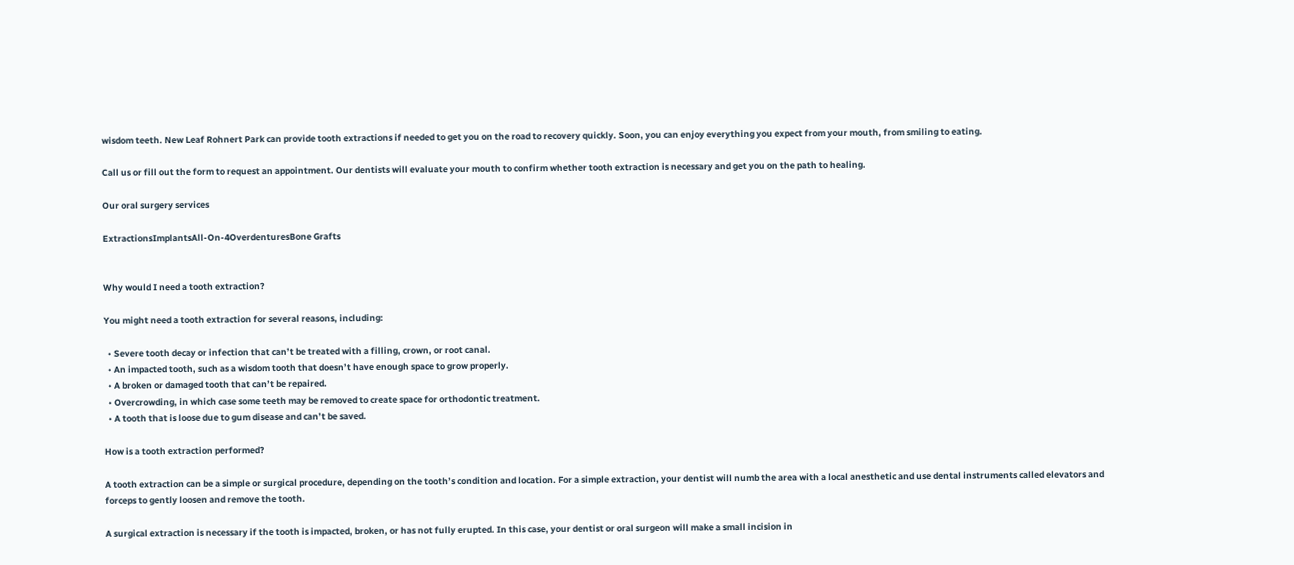wisdom teeth. New Leaf Rohnert Park can provide tooth extractions if needed to get you on the road to recovery quickly. Soon, you can enjoy everything you expect from your mouth, from smiling to eating.

Call us or fill out the form to request an appointment. Our dentists will evaluate your mouth to confirm whether tooth extraction is necessary and get you on the path to healing.

Our oral surgery services

ExtractionsImplantsAll-On-4OverdenturesBone Grafts


Why would I need a tooth extraction?

You might need a tooth extraction for several reasons, including:

  • Severe tooth decay or infection that can’t be treated with a filling, crown, or root canal.
  • An impacted tooth, such as a wisdom tooth that doesn’t have enough space to grow properly.
  • A broken or damaged tooth that can’t be repaired.
  • Overcrowding, in which case some teeth may be removed to create space for orthodontic treatment.
  • A tooth that is loose due to gum disease and can’t be saved.

How is a tooth extraction performed?

A tooth extraction can be a simple or surgical procedure, depending on the tooth’s condition and location. For a simple extraction, your dentist will numb the area with a local anesthetic and use dental instruments called elevators and forceps to gently loosen and remove the tooth.

A surgical extraction is necessary if the tooth is impacted, broken, or has not fully erupted. In this case, your dentist or oral surgeon will make a small incision in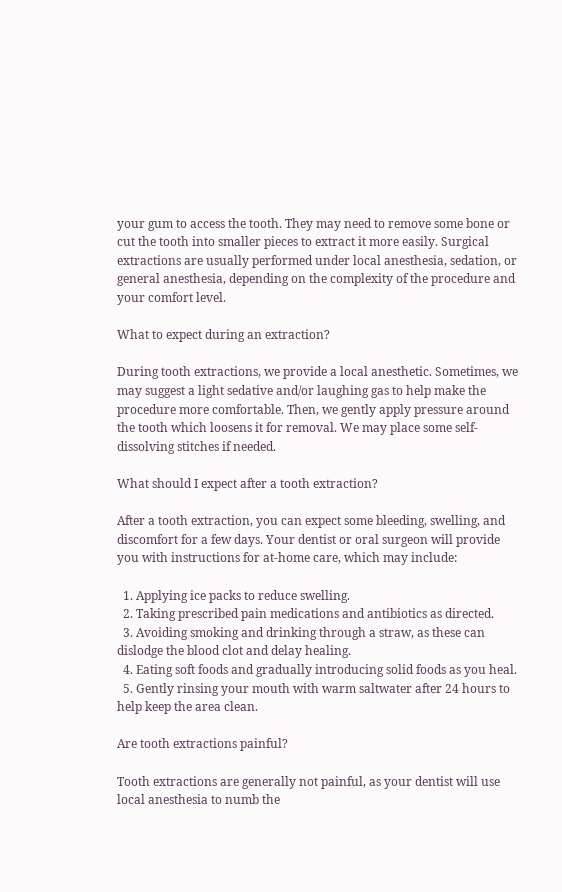your gum to access the tooth. They may need to remove some bone or cut the tooth into smaller pieces to extract it more easily. Surgical extractions are usually performed under local anesthesia, sedation, or general anesthesia, depending on the complexity of the procedure and your comfort level.

What to expect during an extraction?

During tooth extractions, we provide a local anesthetic. Sometimes, we may suggest a light sedative and/or laughing gas to help make the procedure more comfortable. Then, we gently apply pressure around the tooth which loosens it for removal. We may place some self-dissolving stitches if needed.

What should I expect after a tooth extraction?

After a tooth extraction, you can expect some bleeding, swelling, and discomfort for a few days. Your dentist or oral surgeon will provide you with instructions for at-home care, which may include:

  1. Applying ice packs to reduce swelling.
  2. Taking prescribed pain medications and antibiotics as directed.
  3. Avoiding smoking and drinking through a straw, as these can dislodge the blood clot and delay healing.
  4. Eating soft foods and gradually introducing solid foods as you heal.
  5. Gently rinsing your mouth with warm saltwater after 24 hours to help keep the area clean.

Are tooth extractions painful?

Tooth extractions are generally not painful, as your dentist will use local anesthesia to numb the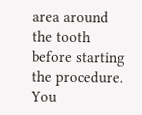area around the tooth before starting the procedure. You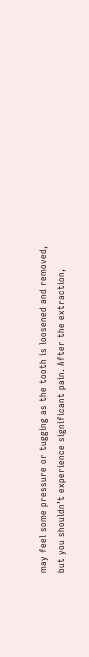may feel some pressure or tugging as the tooth is loosened and removed, but you shouldn’t experience significant pain. After the extraction,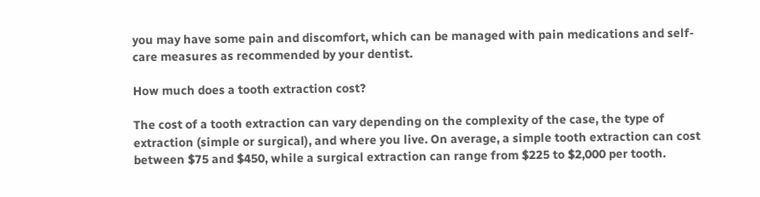you may have some pain and discomfort, which can be managed with pain medications and self-care measures as recommended by your dentist.

How much does a tooth extraction cost?

The cost of a tooth extraction can vary depending on the complexity of the case, the type of extraction (simple or surgical), and where you live. On average, a simple tooth extraction can cost between $75 and $450, while a surgical extraction can range from $225 to $2,000 per tooth.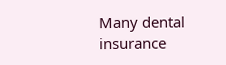Many dental insurance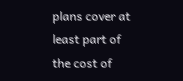plans cover at least part of the cost of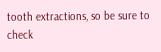tooth extractions, so be sure to check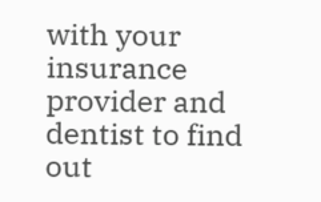with your insurance provider and dentist to find out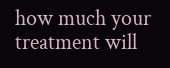how much your treatment will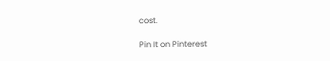cost.

Pin It on Pinterest